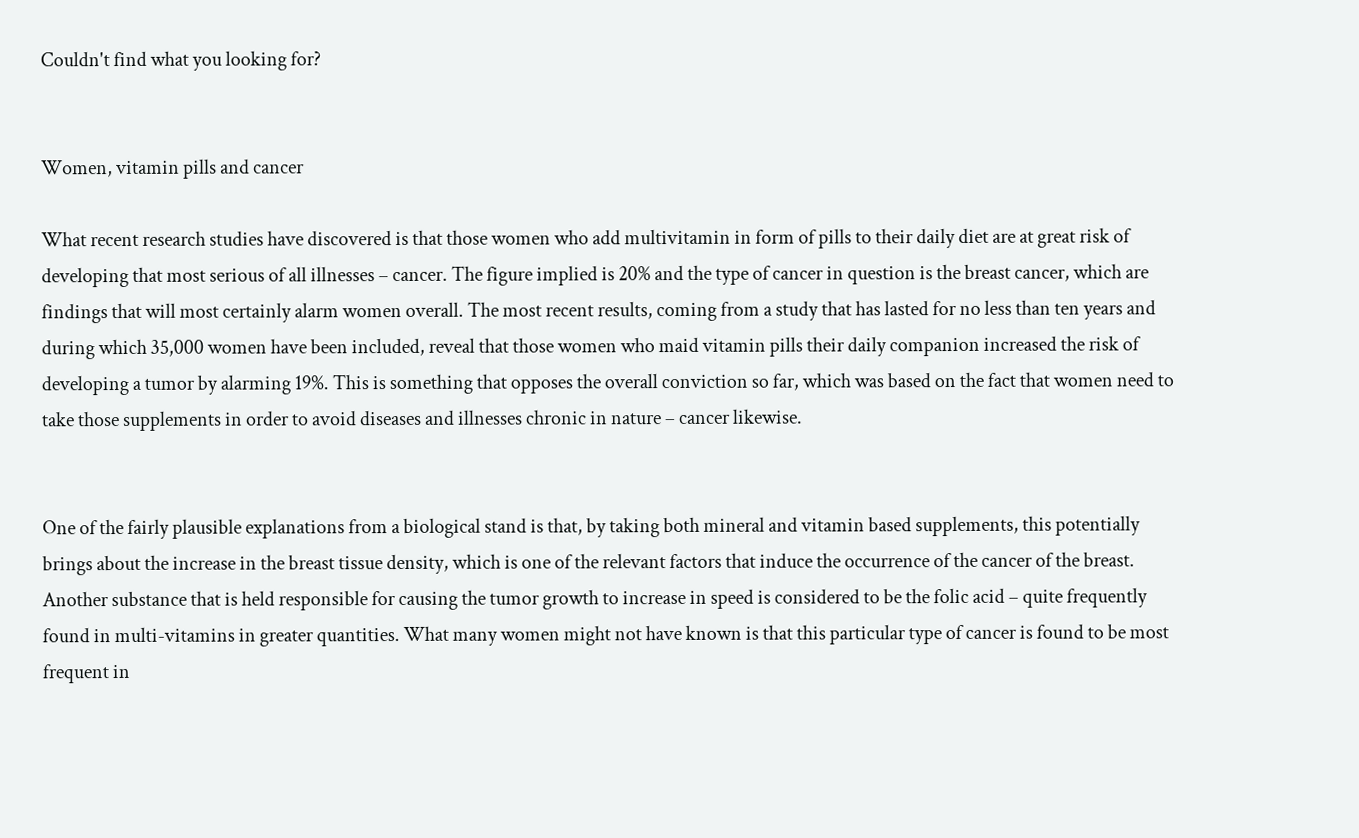Couldn't find what you looking for?


Women, vitamin pills and cancer

What recent research studies have discovered is that those women who add multivitamin in form of pills to their daily diet are at great risk of developing that most serious of all illnesses – cancer. The figure implied is 20% and the type of cancer in question is the breast cancer, which are findings that will most certainly alarm women overall. The most recent results, coming from a study that has lasted for no less than ten years and during which 35,000 women have been included, reveal that those women who maid vitamin pills their daily companion increased the risk of developing a tumor by alarming 19%. This is something that opposes the overall conviction so far, which was based on the fact that women need to take those supplements in order to avoid diseases and illnesses chronic in nature – cancer likewise.


One of the fairly plausible explanations from a biological stand is that, by taking both mineral and vitamin based supplements, this potentially brings about the increase in the breast tissue density, which is one of the relevant factors that induce the occurrence of the cancer of the breast. Another substance that is held responsible for causing the tumor growth to increase in speed is considered to be the folic acid – quite frequently found in multi-vitamins in greater quantities. What many women might not have known is that this particular type of cancer is found to be most frequent in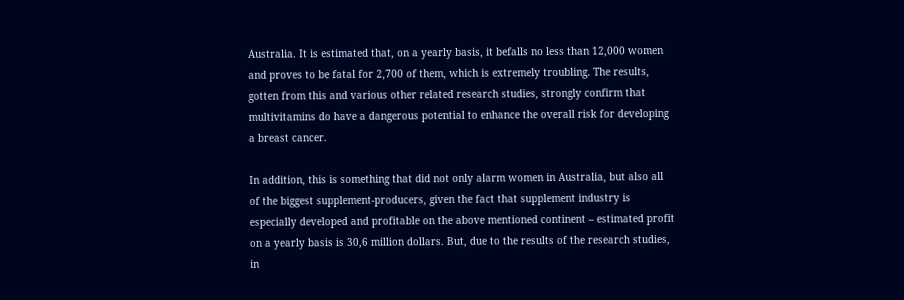Australia. It is estimated that, on a yearly basis, it befalls no less than 12,000 women and proves to be fatal for 2,700 of them, which is extremely troubling. The results, gotten from this and various other related research studies, strongly confirm that multivitamins do have a dangerous potential to enhance the overall risk for developing a breast cancer.

In addition, this is something that did not only alarm women in Australia, but also all of the biggest supplement-producers, given the fact that supplement industry is especially developed and profitable on the above mentioned continent – estimated profit on a yearly basis is 30,6 million dollars. But, due to the results of the research studies, in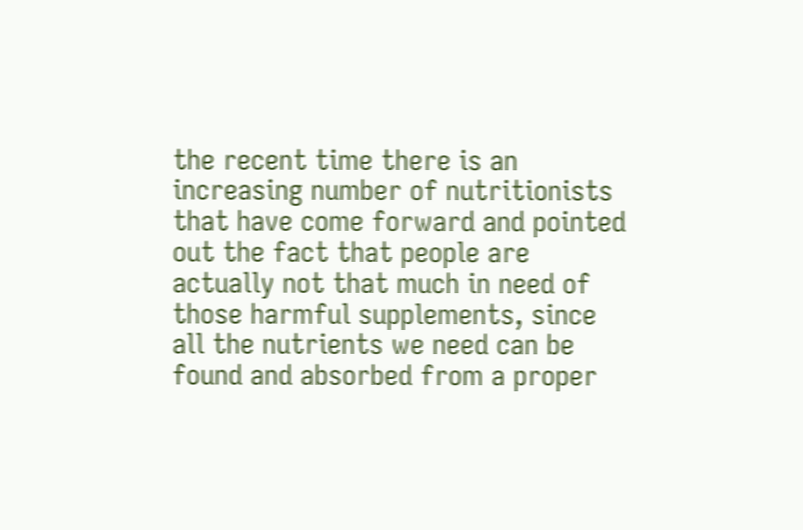the recent time there is an increasing number of nutritionists that have come forward and pointed out the fact that people are actually not that much in need of those harmful supplements, since all the nutrients we need can be found and absorbed from a proper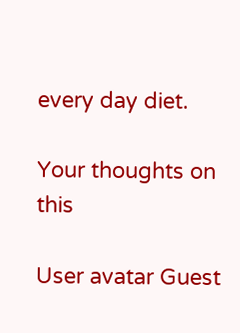every day diet.

Your thoughts on this

User avatar Guest